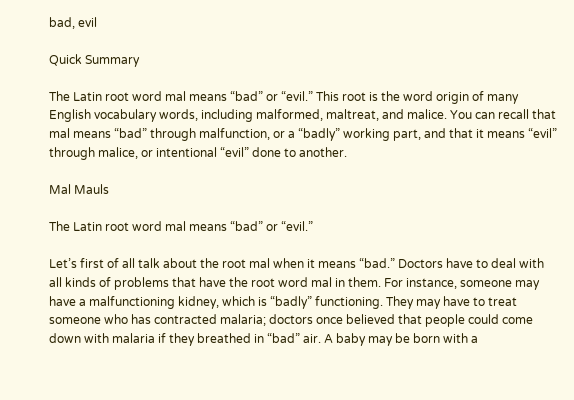bad, evil

Quick Summary

The Latin root word mal means “bad” or “evil.” This root is the word origin of many English vocabulary words, including malformed, maltreat, and malice. You can recall that mal means “bad” through malfunction, or a “badly” working part, and that it means “evil” through malice, or intentional “evil” done to another.

Mal Mauls

The Latin root word mal means “bad” or “evil.”

Let’s first of all talk about the root mal when it means “bad.” Doctors have to deal with all kinds of problems that have the root word mal in them. For instance, someone may have a malfunctioning kidney, which is “badly” functioning. They may have to treat someone who has contracted malaria; doctors once believed that people could come down with malaria if they breathed in “bad” air. A baby may be born with a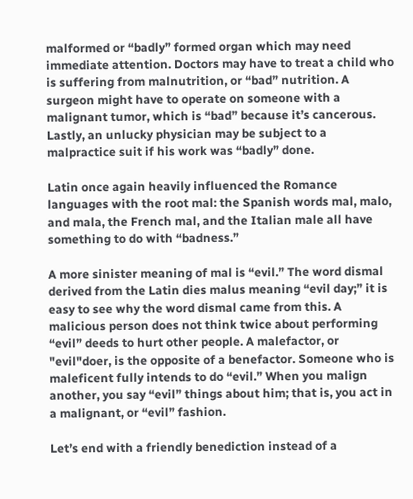malformed or “badly” formed organ which may need immediate attention. Doctors may have to treat a child who is suffering from malnutrition, or “bad” nutrition. A surgeon might have to operate on someone with a malignant tumor, which is “bad” because it’s cancerous. Lastly, an unlucky physician may be subject to a malpractice suit if his work was “badly” done.

Latin once again heavily influenced the Romance languages with the root mal: the Spanish words mal, malo, and mala, the French mal, and the Italian male all have something to do with “badness.”

A more sinister meaning of mal is “evil.” The word dismal derived from the Latin dies malus meaning “evil day;” it is easy to see why the word dismal came from this. A malicious person does not think twice about performing “evil” deeds to hurt other people. A malefactor, or "evil"doer, is the opposite of a benefactor. Someone who is maleficent fully intends to do “evil.” When you malign another, you say “evil” things about him; that is, you act in a malignant, or “evil” fashion.

Let’s end with a friendly benediction instead of a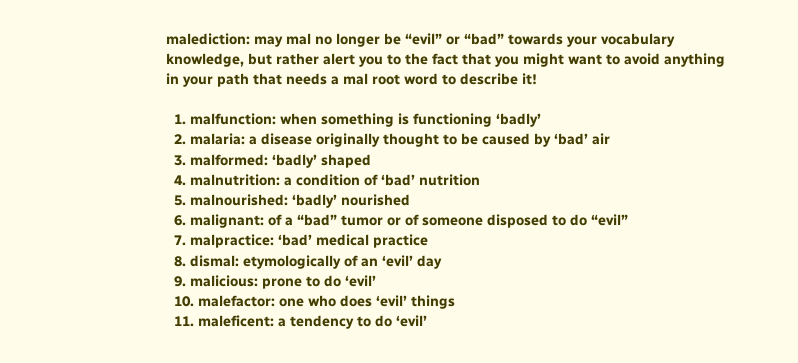malediction: may mal no longer be “evil” or “bad” towards your vocabulary knowledge, but rather alert you to the fact that you might want to avoid anything in your path that needs a mal root word to describe it!

  1. malfunction: when something is functioning ‘badly’
  2. malaria: a disease originally thought to be caused by ‘bad’ air
  3. malformed: ‘badly’ shaped
  4. malnutrition: a condition of ‘bad’ nutrition
  5. malnourished: ‘badly’ nourished
  6. malignant: of a “bad” tumor or of someone disposed to do “evil”
  7. malpractice: ‘bad’ medical practice
  8. dismal: etymologically of an ‘evil’ day
  9. malicious: prone to do ‘evil’
  10. malefactor: one who does ‘evil’ things
  11. maleficent: a tendency to do ‘evil’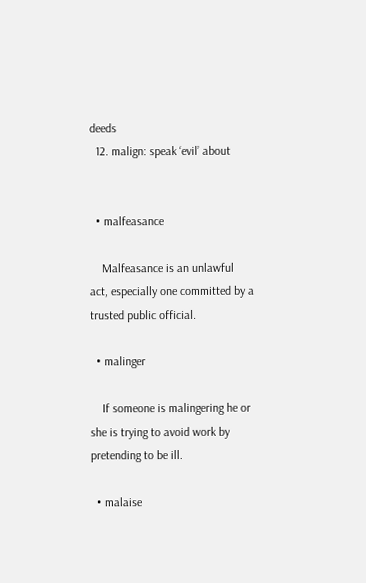deeds
  12. malign: speak ‘evil’ about


  • malfeasance

    Malfeasance is an unlawful act, especially one committed by a trusted public official.

  • malinger

    If someone is malingering he or she is trying to avoid work by pretending to be ill.

  • malaise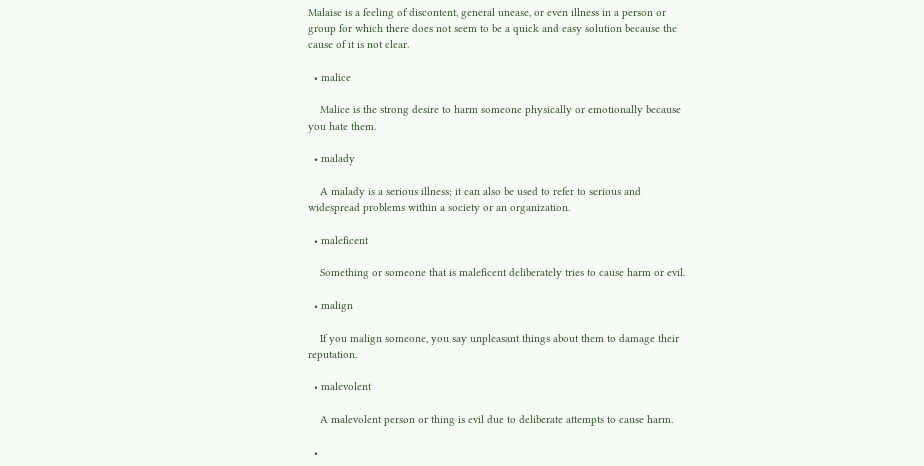Malaise is a feeling of discontent, general unease, or even illness in a person or group for which there does not seem to be a quick and easy solution because the cause of it is not clear.

  • malice

    Malice is the strong desire to harm someone physically or emotionally because you hate them.

  • malady

    A malady is a serious illness; it can also be used to refer to serious and widespread problems within a society or an organization.

  • maleficent

    Something or someone that is maleficent deliberately tries to cause harm or evil.

  • malign

    If you malign someone, you say unpleasant things about them to damage their reputation.

  • malevolent

    A malevolent person or thing is evil due to deliberate attempts to cause harm.

  •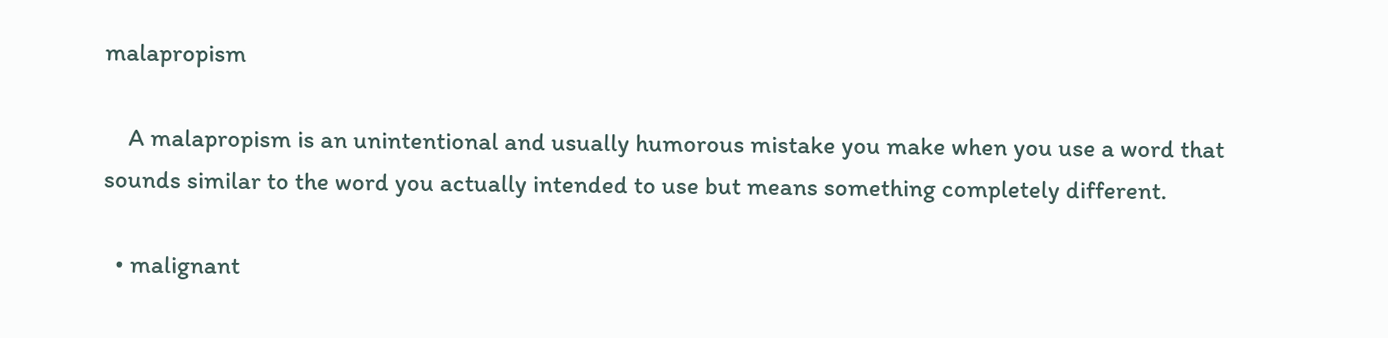malapropism

    A malapropism is an unintentional and usually humorous mistake you make when you use a word that sounds similar to the word you actually intended to use but means something completely different.

  • malignant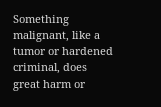Something malignant, like a tumor or hardened criminal, does great harm or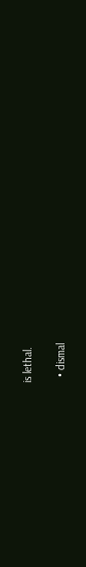is lethal.

  • dismal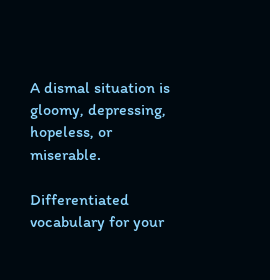A dismal situation is gloomy, depressing, hopeless, or miserable.

Differentiated vocabulary for your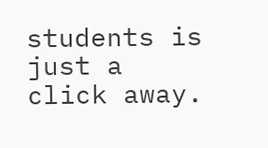students is just a click away.